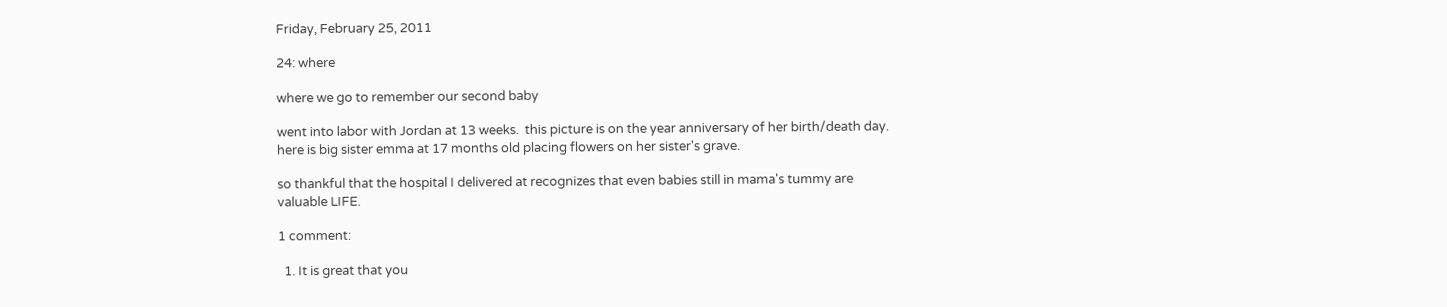Friday, February 25, 2011

24: where

where we go to remember our second baby

went into labor with Jordan at 13 weeks.  this picture is on the year anniversary of her birth/death day.  here is big sister emma at 17 months old placing flowers on her sister's grave.

so thankful that the hospital I delivered at recognizes that even babies still in mama's tummy are valuable LIFE.

1 comment:

  1. It is great that you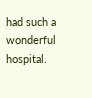had such a wonderful hospital.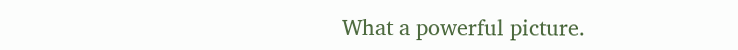What a powerful picture.